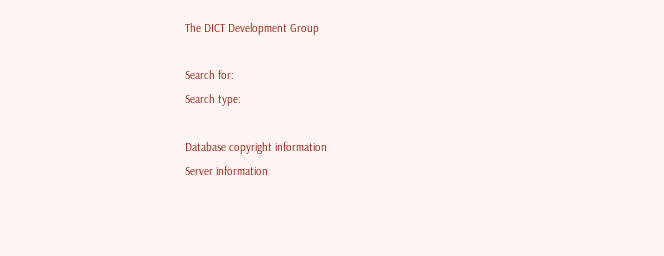The DICT Development Group

Search for:
Search type:

Database copyright information
Server information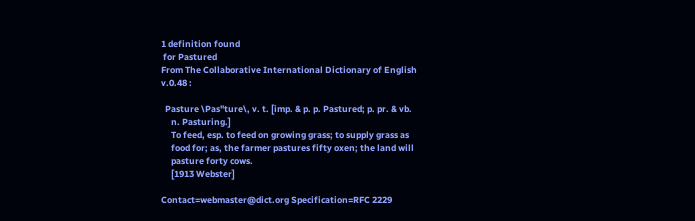1 definition found
 for Pastured
From The Collaborative International Dictionary of English v.0.48 :

  Pasture \Pas"ture\, v. t. [imp. & p. p. Pastured; p. pr. & vb.
     n. Pasturing.]
     To feed, esp. to feed on growing grass; to supply grass as
     food for; as, the farmer pastures fifty oxen; the land will
     pasture forty cows.
     [1913 Webster]

Contact=webmaster@dict.org Specification=RFC 2229